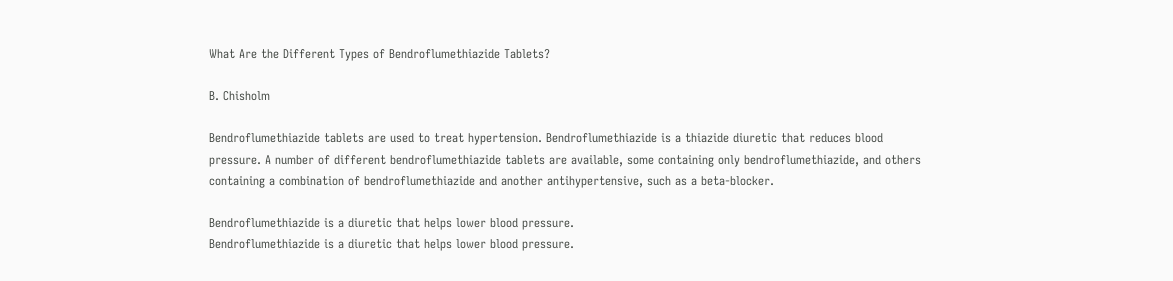What Are the Different Types of Bendroflumethiazide Tablets?

B. Chisholm

Bendroflumethiazide tablets are used to treat hypertension. Bendroflumethiazide is a thiazide diuretic that reduces blood pressure. A number of different bendroflumethiazide tablets are available, some containing only bendroflumethiazide, and others containing a combination of bendroflumethiazide and another antihypertensive, such as a beta-blocker.

Bendroflumethiazide is a diuretic that helps lower blood pressure.
Bendroflumethiazide is a diuretic that helps lower blood pressure.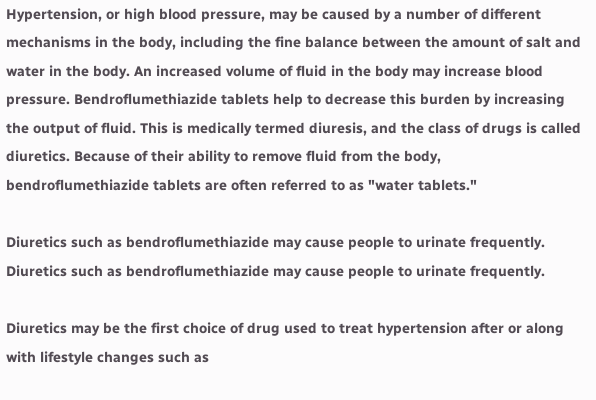Hypertension, or high blood pressure, may be caused by a number of different mechanisms in the body, including the fine balance between the amount of salt and water in the body. An increased volume of fluid in the body may increase blood pressure. Bendroflumethiazide tablets help to decrease this burden by increasing the output of fluid. This is medically termed diuresis, and the class of drugs is called diuretics. Because of their ability to remove fluid from the body, bendroflumethiazide tablets are often referred to as "water tablets."

Diuretics such as bendroflumethiazide may cause people to urinate frequently.
Diuretics such as bendroflumethiazide may cause people to urinate frequently.

Diuretics may be the first choice of drug used to treat hypertension after or along with lifestyle changes such as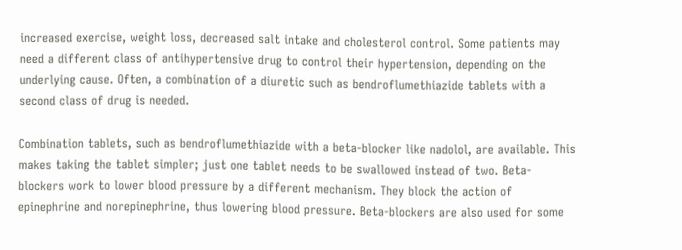increased exercise, weight loss, decreased salt intake and cholesterol control. Some patients may need a different class of antihypertensive drug to control their hypertension, depending on the underlying cause. Often, a combination of a diuretic such as bendroflumethiazide tablets with a second class of drug is needed.

Combination tablets, such as bendroflumethiazide with a beta-blocker like nadolol, are available. This makes taking the tablet simpler; just one tablet needs to be swallowed instead of two. Beta-blockers work to lower blood pressure by a different mechanism. They block the action of epinephrine and norepinephrine, thus lowering blood pressure. Beta-blockers are also used for some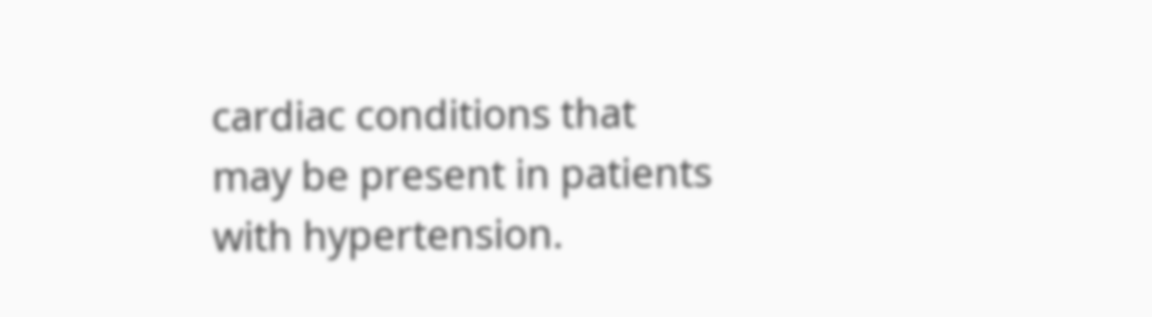cardiac conditions that may be present in patients with hypertension.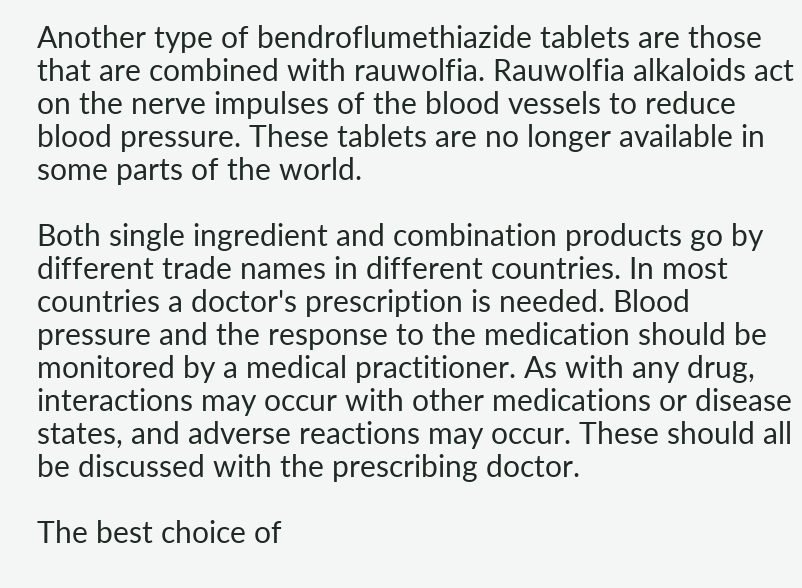Another type of bendroflumethiazide tablets are those that are combined with rauwolfia. Rauwolfia alkaloids act on the nerve impulses of the blood vessels to reduce blood pressure. These tablets are no longer available in some parts of the world.

Both single ingredient and combination products go by different trade names in different countries. In most countries a doctor's prescription is needed. Blood pressure and the response to the medication should be monitored by a medical practitioner. As with any drug, interactions may occur with other medications or disease states, and adverse reactions may occur. These should all be discussed with the prescribing doctor.

The best choice of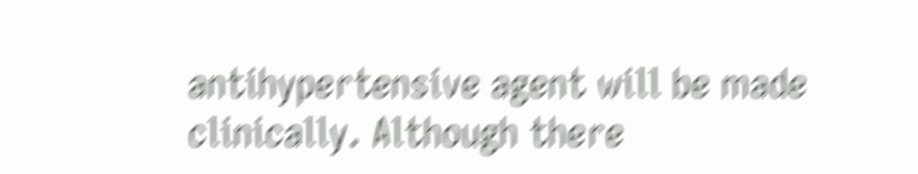antihypertensive agent will be made clinically. Although there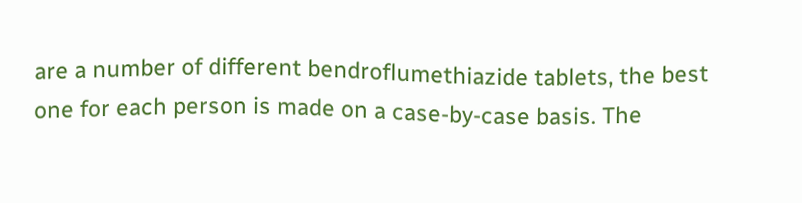are a number of different bendroflumethiazide tablets, the best one for each person is made on a case-by-case basis. The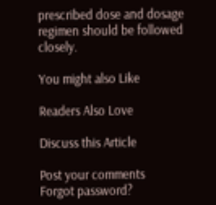prescribed dose and dosage regimen should be followed closely.

You might also Like

Readers Also Love

Discuss this Article

Post your comments
Forgot password?